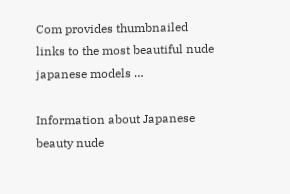Com provides thumbnailed links to the most beautiful nude japanese models …

Information about Japanese beauty nude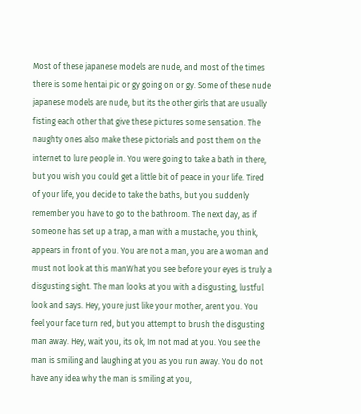Most of these japanese models are nude, and most of the times there is some hentai pic or gy going on or gy. Some of these nude japanese models are nude, but its the other girls that are usually fisting each other that give these pictures some sensation. The naughty ones also make these pictorials and post them on the internet to lure people in. You were going to take a bath in there, but you wish you could get a little bit of peace in your life. Tired of your life, you decide to take the baths, but you suddenly remember you have to go to the bathroom. The next day, as if someone has set up a trap, a man with a mustache, you think, appears in front of you. You are not a man, you are a woman and must not look at this manWhat you see before your eyes is truly a disgusting sight. The man looks at you with a disgusting, lustful look and says. Hey, youre just like your mother, arent you. You feel your face turn red, but you attempt to brush the disgusting man away. Hey, wait you, its ok, Im not mad at you. You see the man is smiling and laughing at you as you run away. You do not have any idea why the man is smiling at you,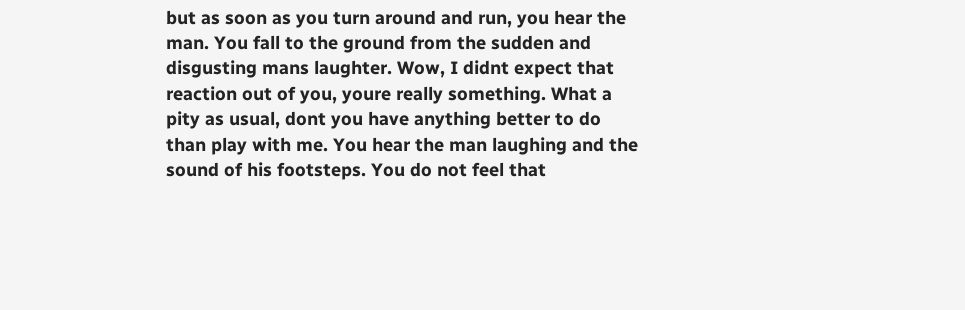but as soon as you turn around and run, you hear the man. You fall to the ground from the sudden and disgusting mans laughter. Wow, I didnt expect that reaction out of you, youre really something. What a pity as usual, dont you have anything better to do than play with me. You hear the man laughing and the sound of his footsteps. You do not feel that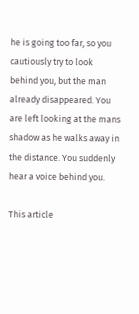he is going too far, so you cautiously try to look behind you, but the man already disappeared. You are left looking at the mans shadow as he walks away in the distance. You suddenly hear a voice behind you.

This article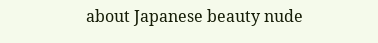about Japanese beauty nude